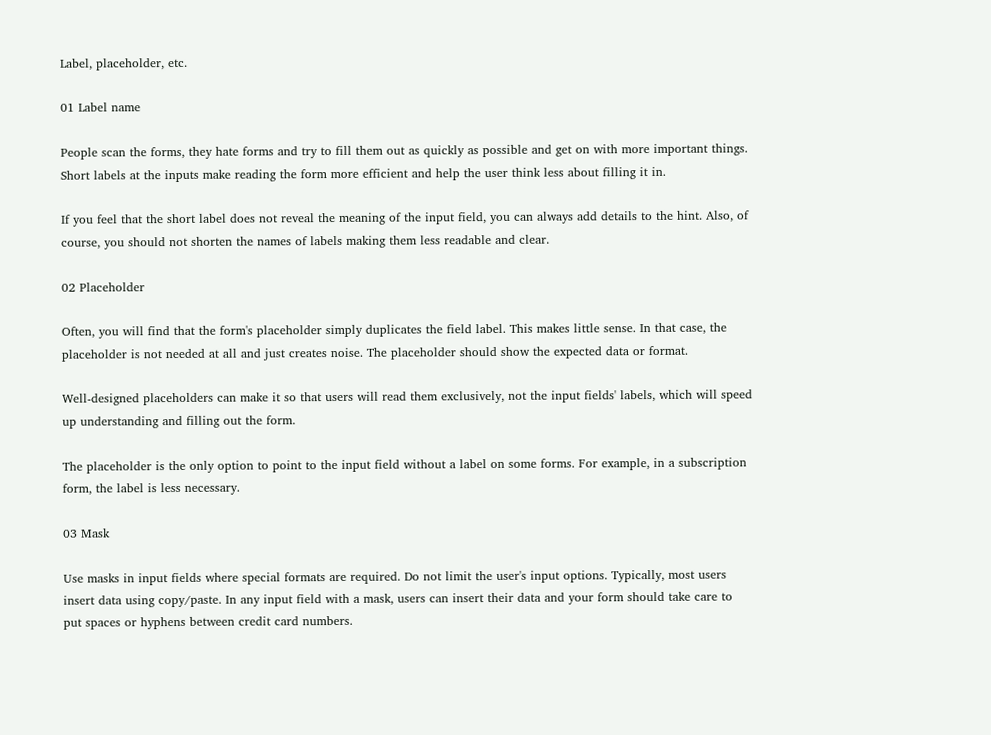Label, placeholder, etc.

01 Label name

People scan the forms, they hate forms and try to fill them out as quickly as possible and get on with more important things. Short labels at the inputs make reading the form more efficient and help the user think less about filling it in.

If you feel that the short label does not reveal the meaning of the input field, you can always add details to the hint. Also, of course, you should not shorten the names of labels making them less readable and clear.

02 Placeholder

Often, you will find that the form's placeholder simply duplicates the field label. This makes little sense. In that case, the placeholder is not needed at all and just creates noise. The placeholder should show the expected data or format.

Well-designed placeholders can make it so that users will read them exclusively, not the input fields' labels, which will speed up understanding and filling out the form.

The placeholder is the only option to point to the input field without a label on some forms. For example, in a subscription form, the label is less necessary.

03 Mask

Use masks in input fields where special formats are required. Do not limit the user's input options. Typically, most users insert data using copy/paste. In any input field with a mask, users can insert their data and your form should take care to put spaces or hyphens between credit card numbers.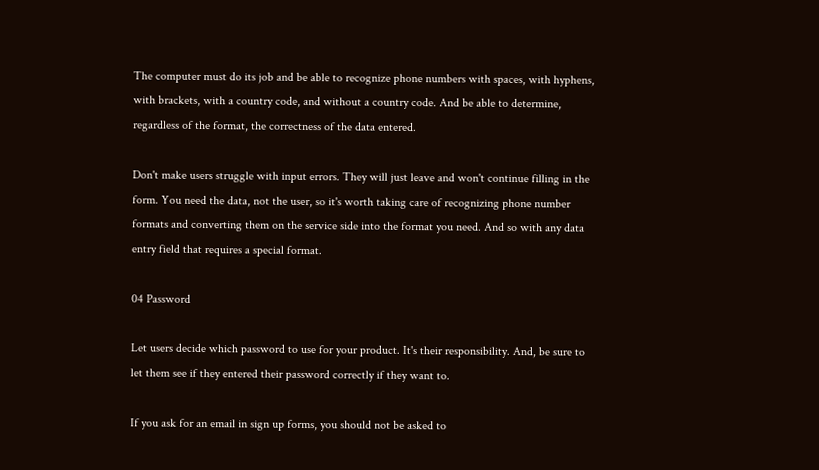The computer must do its job and be able to recognize phone numbers with spaces, with hyphens, with brackets, with a country code, and without a country code. And be able to determine, regardless of the format, the correctness of the data entered.

Don't make users struggle with input errors. They will just leave and won't continue filling in the form. You need the data, not the user, so it's worth taking care of recognizing phone number formats and converting them on the service side into the format you need. And so with any data entry field that requires a special format.

04 Password

Let users decide which password to use for your product. It's their responsibility. And, be sure to let them see if they entered their password correctly if they want to.

If you ask for an email in sign up forms, you should not be asked to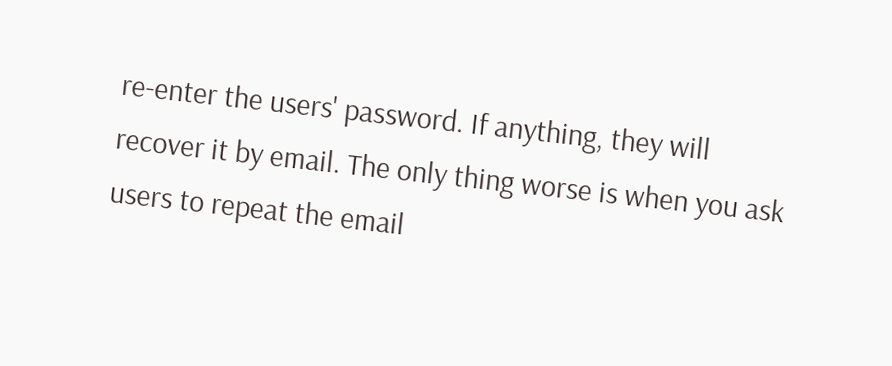re-enter the users' password. If anything, they will recover it by email. The only thing worse is when you ask users to repeat the email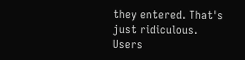they entered. That's just ridiculous. Users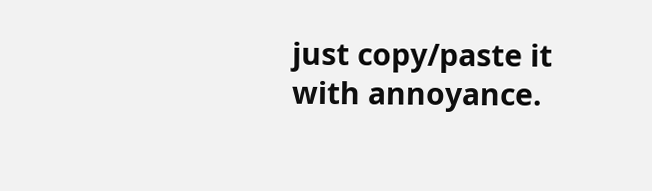just copy/paste it with annoyance.